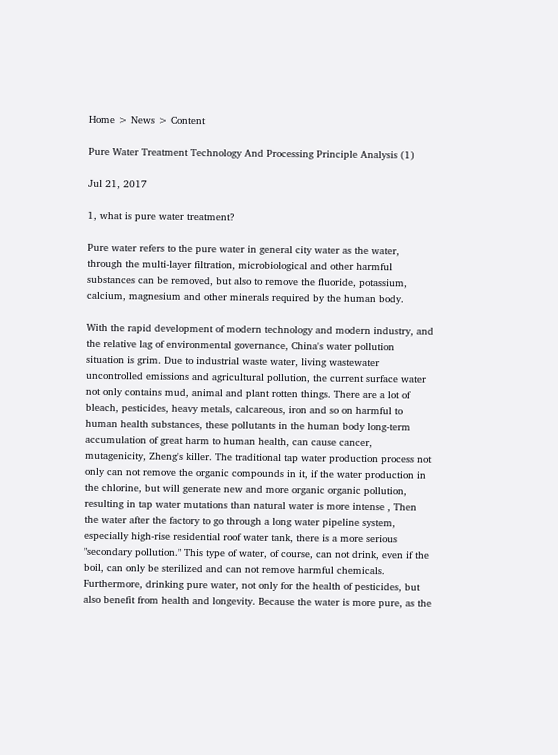Home > News > Content

Pure Water Treatment Technology And Processing Principle Analysis (1)

Jul 21, 2017

1, what is pure water treatment?

Pure water refers to the pure water in general city water as the water, through the multi-layer filtration, microbiological and other harmful substances can be removed, but also to remove the fluoride, potassium, calcium, magnesium and other minerals required by the human body.

With the rapid development of modern technology and modern industry, and the relative lag of environmental governance, China's water pollution situation is grim. Due to industrial waste water, living wastewater uncontrolled emissions and agricultural pollution, the current surface water not only contains mud, animal and plant rotten things. There are a lot of bleach, pesticides, heavy metals, calcareous, iron and so on harmful to human health substances, these pollutants in the human body long-term accumulation of great harm to human health, can cause cancer, mutagenicity, Zheng's killer. The traditional tap water production process not only can not remove the organic compounds in it, if the water production in the chlorine, but will generate new and more organic organic pollution, resulting in tap water mutations than natural water is more intense , Then the water after the factory to go through a long water pipeline system, especially high-rise residential roof water tank, there is a more serious "secondary pollution." This type of water, of course, can not drink, even if the boil, can only be sterilized and can not remove harmful chemicals. Furthermore, drinking pure water, not only for the health of pesticides, but also benefit from health and longevity. Because the water is more pure, as the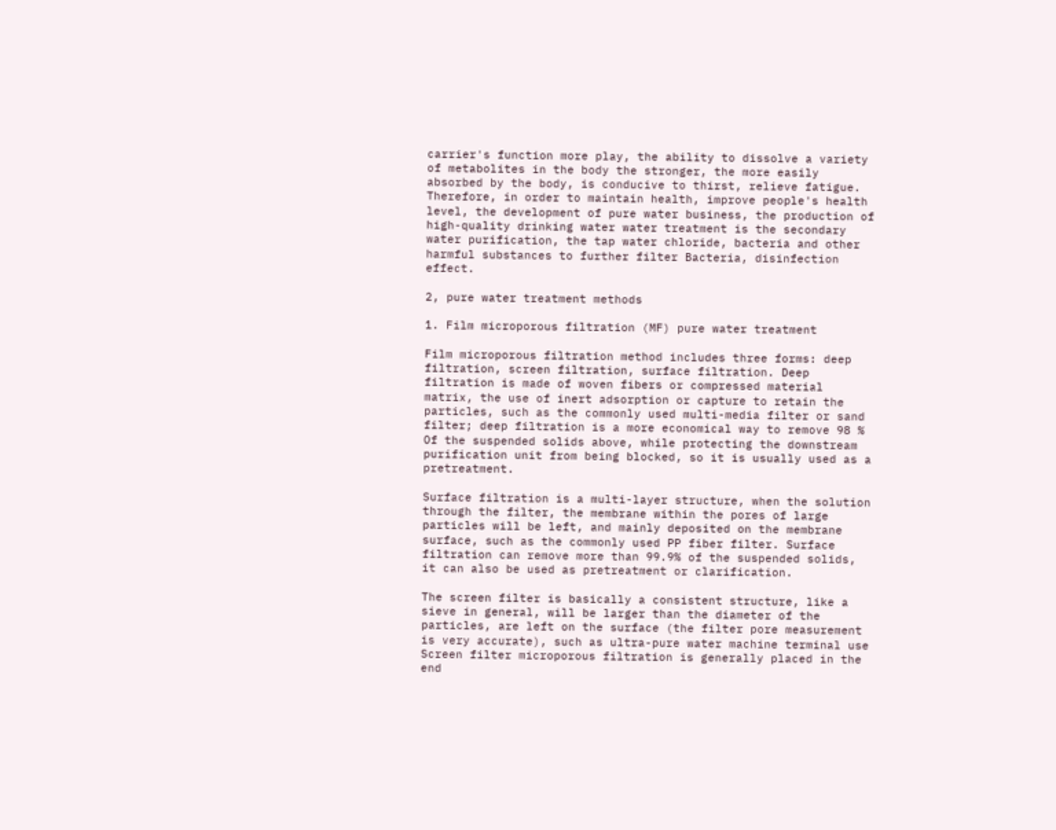carrier's function more play, the ability to dissolve a variety of metabolites in the body the stronger, the more easily absorbed by the body, is conducive to thirst, relieve fatigue. Therefore, in order to maintain health, improve people's health level, the development of pure water business, the production of high-quality drinking water water treatment is the secondary water purification, the tap water chloride, bacteria and other harmful substances to further filter Bacteria, disinfection effect.

2, pure water treatment methods

1. Film microporous filtration (MF) pure water treatment

Film microporous filtration method includes three forms: deep filtration, screen filtration, surface filtration. Deep filtration is made of woven fibers or compressed material matrix, the use of inert adsorption or capture to retain the particles, such as the commonly used multi-media filter or sand filter; deep filtration is a more economical way to remove 98 % Of the suspended solids above, while protecting the downstream purification unit from being blocked, so it is usually used as a pretreatment.

Surface filtration is a multi-layer structure, when the solution through the filter, the membrane within the pores of large particles will be left, and mainly deposited on the membrane surface, such as the commonly used PP fiber filter. Surface filtration can remove more than 99.9% of the suspended solids, it can also be used as pretreatment or clarification.

The screen filter is basically a consistent structure, like a sieve in general, will be larger than the diameter of the particles, are left on the surface (the filter pore measurement is very accurate), such as ultra-pure water machine terminal use Screen filter microporous filtration is generally placed in the end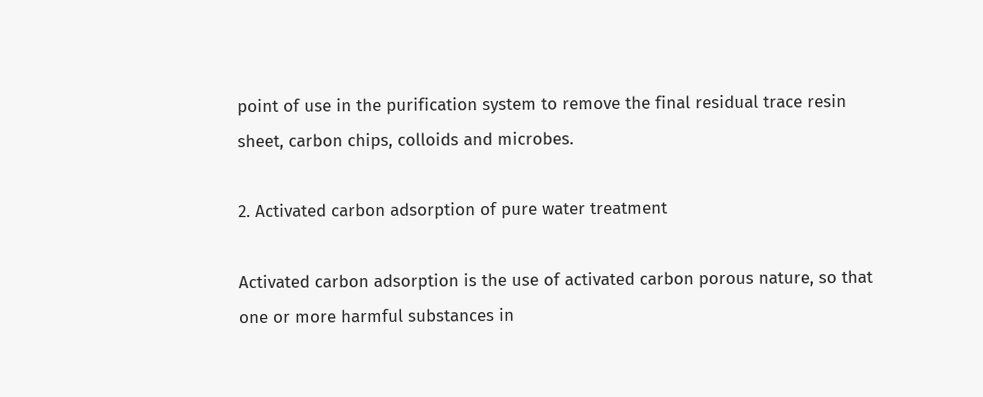point of use in the purification system to remove the final residual trace resin sheet, carbon chips, colloids and microbes.

2. Activated carbon adsorption of pure water treatment

Activated carbon adsorption is the use of activated carbon porous nature, so that one or more harmful substances in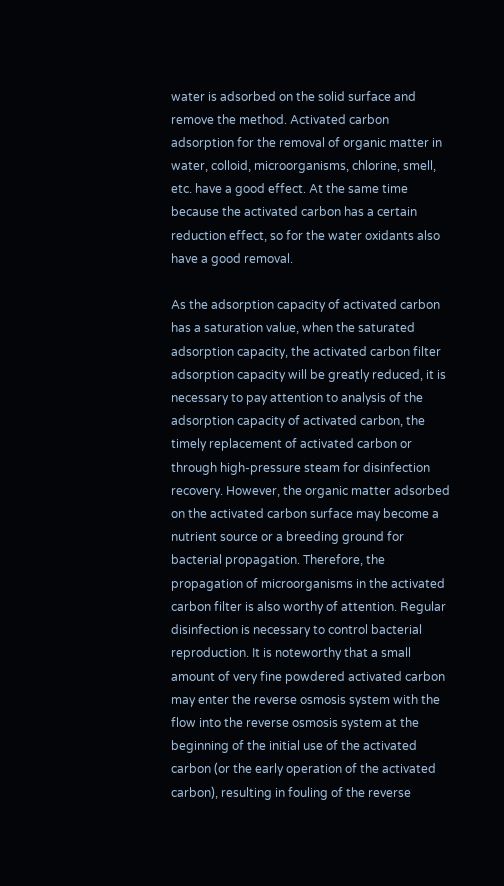water is adsorbed on the solid surface and remove the method. Activated carbon adsorption for the removal of organic matter in water, colloid, microorganisms, chlorine, smell, etc. have a good effect. At the same time because the activated carbon has a certain reduction effect, so for the water oxidants also have a good removal.

As the adsorption capacity of activated carbon has a saturation value, when the saturated adsorption capacity, the activated carbon filter adsorption capacity will be greatly reduced, it is necessary to pay attention to analysis of the adsorption capacity of activated carbon, the timely replacement of activated carbon or through high-pressure steam for disinfection recovery. However, the organic matter adsorbed on the activated carbon surface may become a nutrient source or a breeding ground for bacterial propagation. Therefore, the propagation of microorganisms in the activated carbon filter is also worthy of attention. Regular disinfection is necessary to control bacterial reproduction. It is noteworthy that a small amount of very fine powdered activated carbon may enter the reverse osmosis system with the flow into the reverse osmosis system at the beginning of the initial use of the activated carbon (or the early operation of the activated carbon), resulting in fouling of the reverse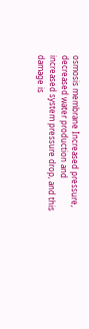osmosis membrane Increased pressure, decreased water production and increased system pressure drop, and this damage is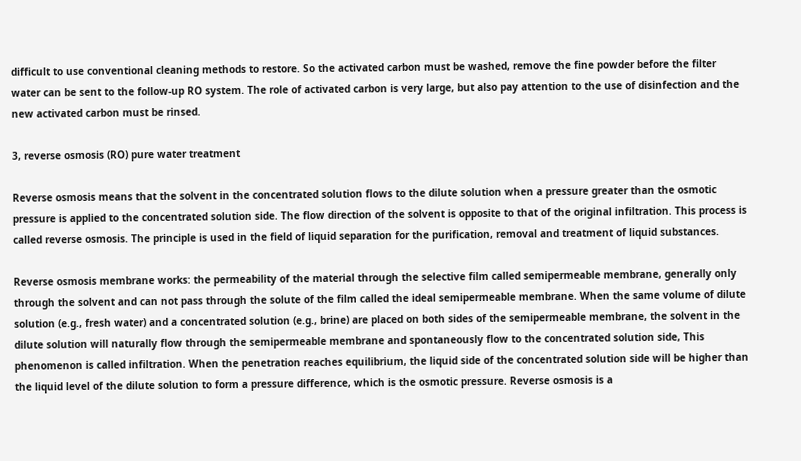difficult to use conventional cleaning methods to restore. So the activated carbon must be washed, remove the fine powder before the filter water can be sent to the follow-up RO system. The role of activated carbon is very large, but also pay attention to the use of disinfection and the new activated carbon must be rinsed.

3, reverse osmosis (RO) pure water treatment

Reverse osmosis means that the solvent in the concentrated solution flows to the dilute solution when a pressure greater than the osmotic pressure is applied to the concentrated solution side. The flow direction of the solvent is opposite to that of the original infiltration. This process is called reverse osmosis. The principle is used in the field of liquid separation for the purification, removal and treatment of liquid substances.

Reverse osmosis membrane works: the permeability of the material through the selective film called semipermeable membrane, generally only through the solvent and can not pass through the solute of the film called the ideal semipermeable membrane. When the same volume of dilute solution (e.g., fresh water) and a concentrated solution (e.g., brine) are placed on both sides of the semipermeable membrane, the solvent in the dilute solution will naturally flow through the semipermeable membrane and spontaneously flow to the concentrated solution side, This phenomenon is called infiltration. When the penetration reaches equilibrium, the liquid side of the concentrated solution side will be higher than the liquid level of the dilute solution to form a pressure difference, which is the osmotic pressure. Reverse osmosis is a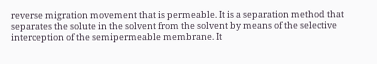reverse migration movement that is permeable. It is a separation method that separates the solute in the solvent from the solvent by means of the selective interception of the semipermeable membrane. It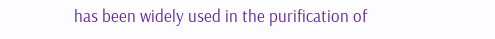has been widely used in the purification of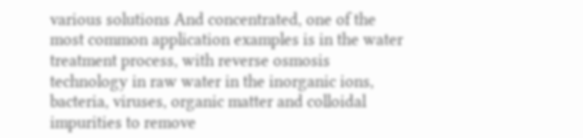various solutions And concentrated, one of the most common application examples is in the water treatment process, with reverse osmosis technology in raw water in the inorganic ions, bacteria, viruses, organic matter and colloidal impurities to remove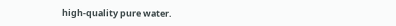high-quality pure water.